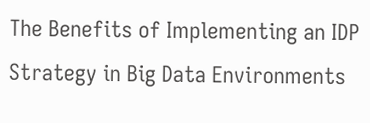The Benefits of Implementing an IDP Strategy in Big Data Environments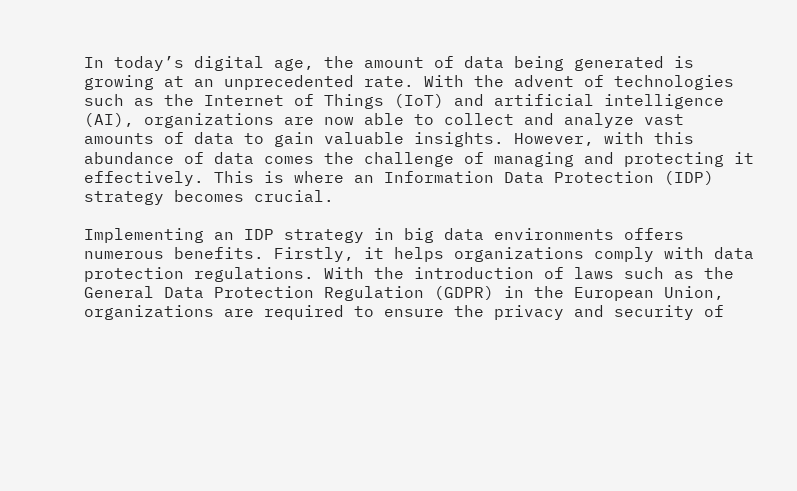In today’s digital age, the amount of data being generated is growing at an unprecedented rate. With the advent of technologies such as the Internet of Things (IoT) and artificial intelligence (AI), organizations are now able to collect and analyze vast amounts of data to gain valuable insights. However, with this abundance of data comes the challenge of managing and protecting it effectively. This is where an Information Data Protection (IDP) strategy becomes crucial.

Implementing an IDP strategy in big data environments offers numerous benefits. Firstly, it helps organizations comply with data protection regulations. With the introduction of laws such as the General Data Protection Regulation (GDPR) in the European Union, organizations are required to ensure the privacy and security of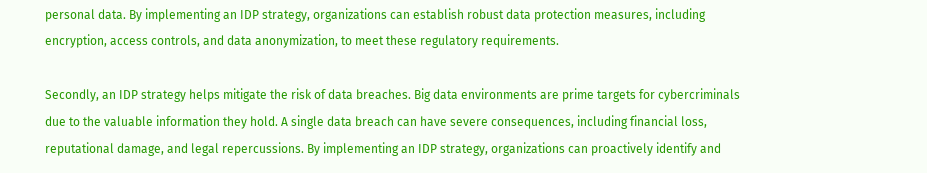personal data. By implementing an IDP strategy, organizations can establish robust data protection measures, including encryption, access controls, and data anonymization, to meet these regulatory requirements.

Secondly, an IDP strategy helps mitigate the risk of data breaches. Big data environments are prime targets for cybercriminals due to the valuable information they hold. A single data breach can have severe consequences, including financial loss, reputational damage, and legal repercussions. By implementing an IDP strategy, organizations can proactively identify and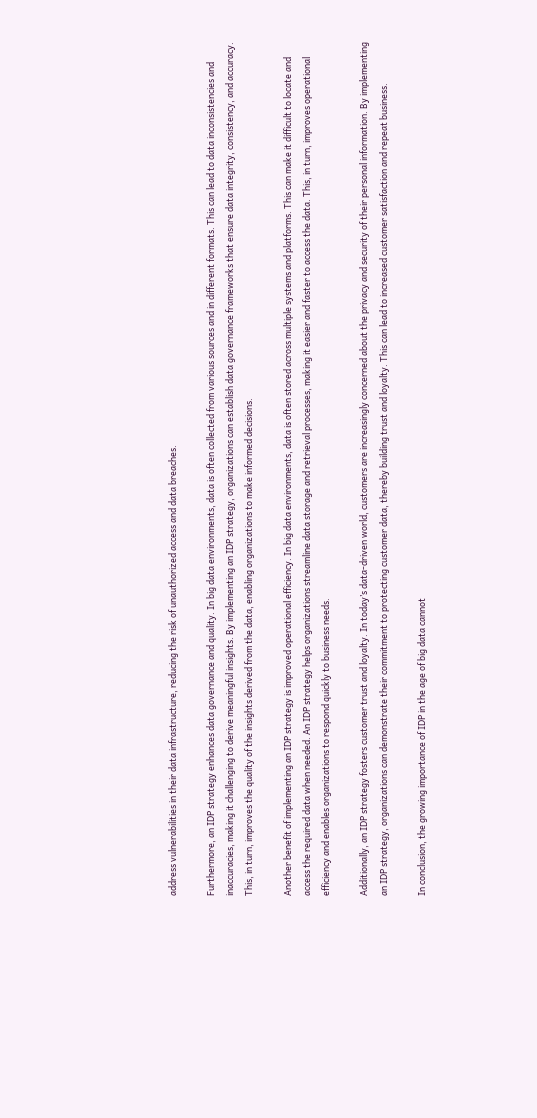address vulnerabilities in their data infrastructure, reducing the risk of unauthorized access and data breaches.

Furthermore, an IDP strategy enhances data governance and quality. In big data environments, data is often collected from various sources and in different formats. This can lead to data inconsistencies and inaccuracies, making it challenging to derive meaningful insights. By implementing an IDP strategy, organizations can establish data governance frameworks that ensure data integrity, consistency, and accuracy. This, in turn, improves the quality of the insights derived from the data, enabling organizations to make informed decisions.

Another benefit of implementing an IDP strategy is improved operational efficiency. In big data environments, data is often stored across multiple systems and platforms. This can make it difficult to locate and access the required data when needed. An IDP strategy helps organizations streamline data storage and retrieval processes, making it easier and faster to access the data. This, in turn, improves operational efficiency and enables organizations to respond quickly to business needs.

Additionally, an IDP strategy fosters customer trust and loyalty. In today’s data-driven world, customers are increasingly concerned about the privacy and security of their personal information. By implementing an IDP strategy, organizations can demonstrate their commitment to protecting customer data, thereby building trust and loyalty. This can lead to increased customer satisfaction and repeat business.

In conclusion, the growing importance of IDP in the age of big data cannot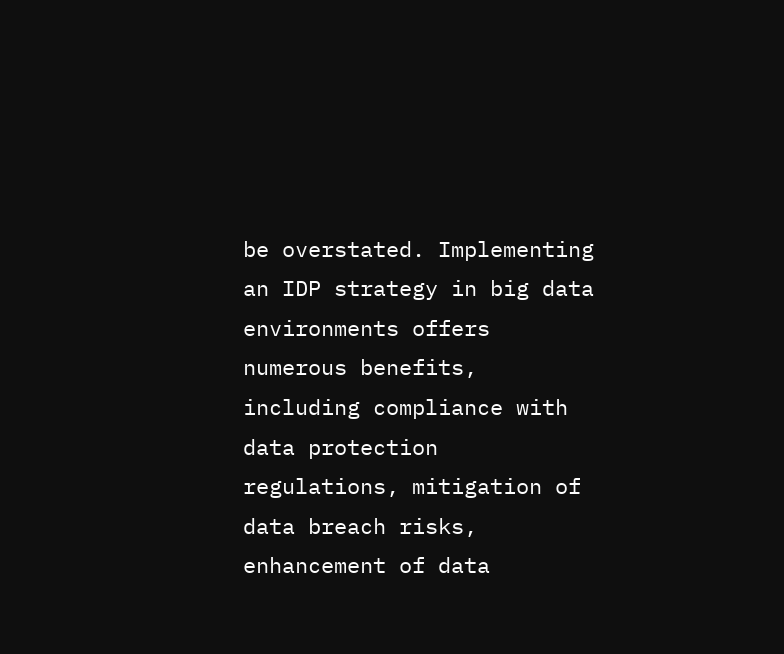be overstated. Implementing an IDP strategy in big data environments offers numerous benefits, including compliance with data protection regulations, mitigation of data breach risks, enhancement of data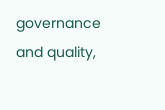governance and quality,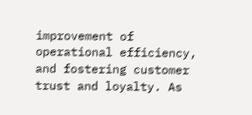improvement of operational efficiency, and fostering customer trust and loyalty. As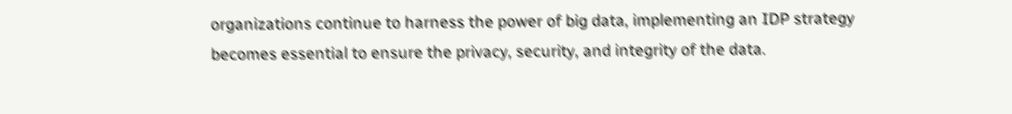organizations continue to harness the power of big data, implementing an IDP strategy becomes essential to ensure the privacy, security, and integrity of the data.